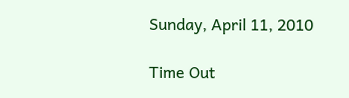Sunday, April 11, 2010

Time Out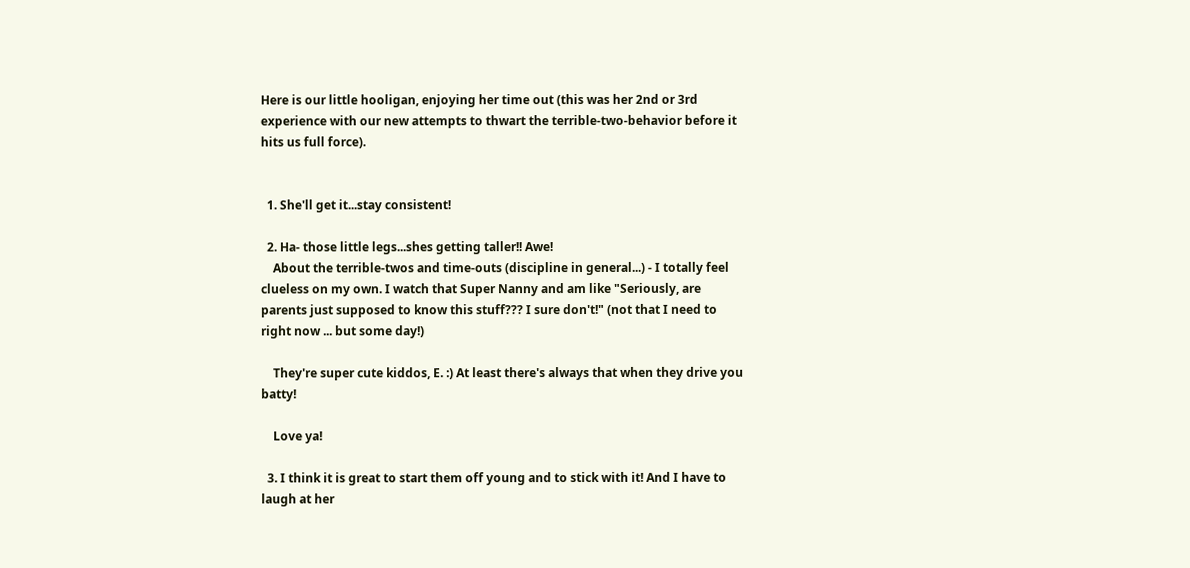Here is our little hooligan, enjoying her time out (this was her 2nd or 3rd experience with our new attempts to thwart the terrible-two-behavior before it hits us full force).


  1. She'll get it...stay consistent!

  2. Ha- those little legs...shes getting taller!! Awe!
    About the terrible-twos and time-outs (discipline in general...) - I totally feel clueless on my own. I watch that Super Nanny and am like "Seriously, are parents just supposed to know this stuff??? I sure don't!" (not that I need to right now ... but some day!)

    They're super cute kiddos, E. :) At least there's always that when they drive you batty!

    Love ya!

  3. I think it is great to start them off young and to stick with it! And I have to laugh at her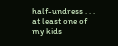half-undress . . . at least one of my kids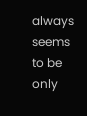always seems to be only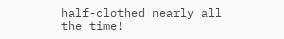half-clothed nearly all the time!